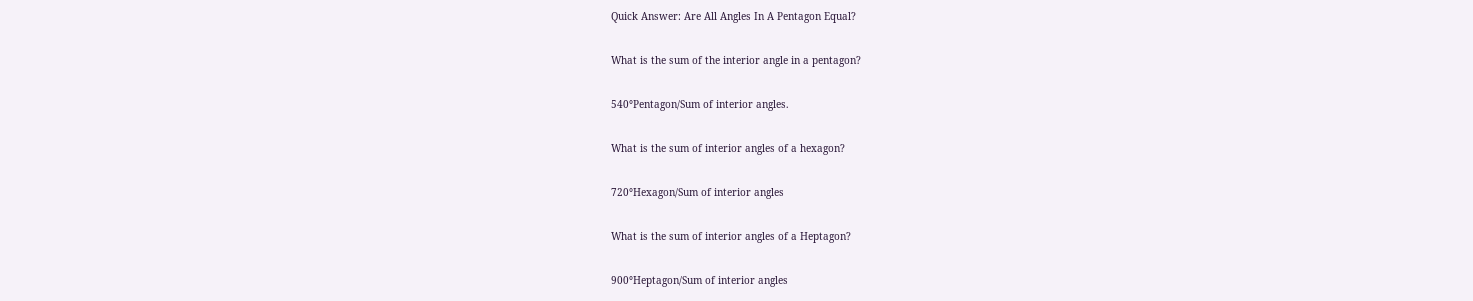Quick Answer: Are All Angles In A Pentagon Equal?

What is the sum of the interior angle in a pentagon?

540°Pentagon/Sum of interior angles.

What is the sum of interior angles of a hexagon?

720°Hexagon/Sum of interior angles

What is the sum of interior angles of a Heptagon?

900°Heptagon/Sum of interior angles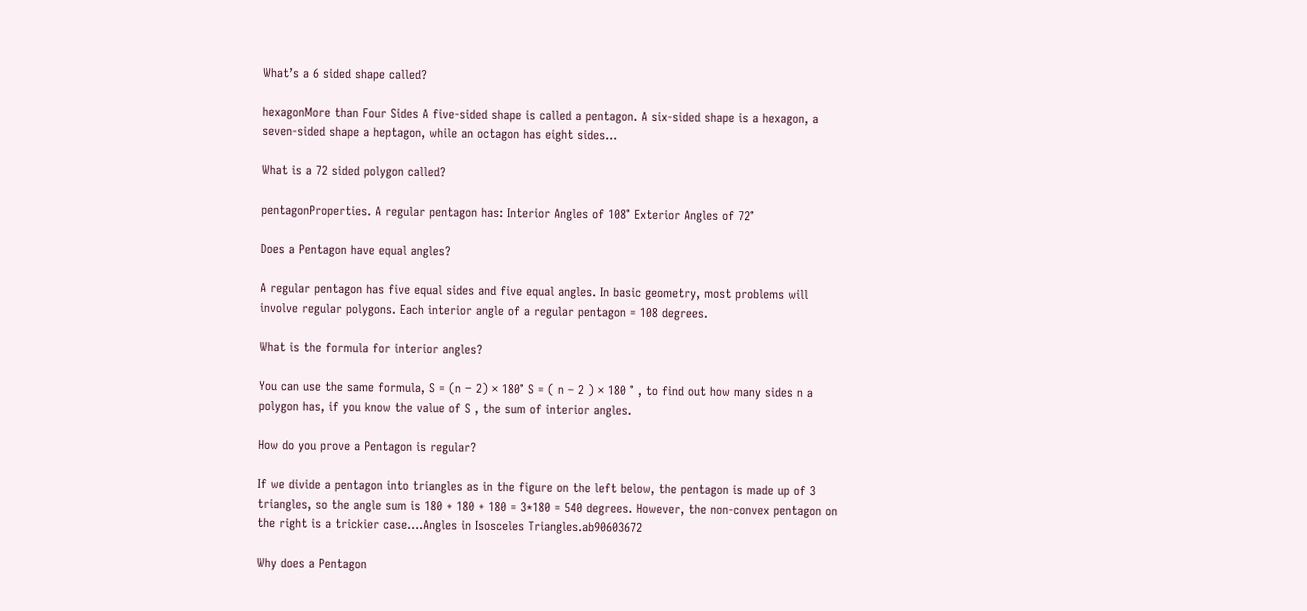What’s a 6 sided shape called?

hexagonMore than Four Sides A five-sided shape is called a pentagon. A six-sided shape is a hexagon, a seven-sided shape a heptagon, while an octagon has eight sides…

What is a 72 sided polygon called?

pentagonProperties. A regular pentagon has: Interior Angles of 108° Exterior Angles of 72°

Does a Pentagon have equal angles?

A regular pentagon has five equal sides and five equal angles. In basic geometry, most problems will involve regular polygons. Each interior angle of a regular pentagon = 108 degrees.

What is the formula for interior angles?

You can use the same formula, S = (n − 2) × 180° S = ( n – 2 ) × 180 ° , to find out how many sides n a polygon has, if you know the value of S , the sum of interior angles.

How do you prove a Pentagon is regular?

If we divide a pentagon into triangles as in the figure on the left below, the pentagon is made up of 3 triangles, so the angle sum is 180 + 180 + 180 = 3*180 = 540 degrees. However, the non-convex pentagon on the right is a trickier case….Angles in Isosceles Triangles.ab90603672

Why does a Pentagon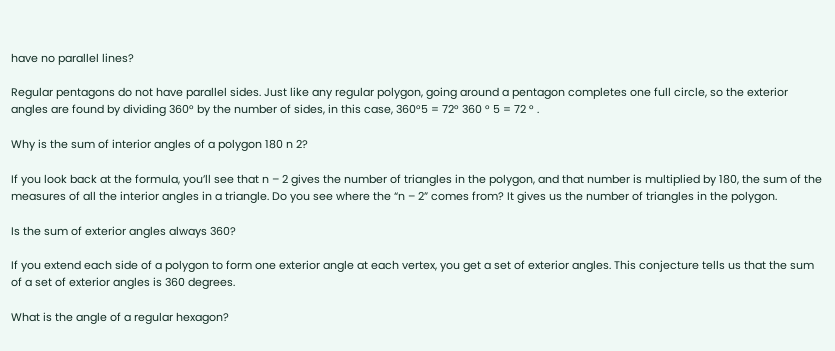have no parallel lines?

Regular pentagons do not have parallel sides. Just like any regular polygon, going around a pentagon completes one full circle, so the exterior angles are found by dividing 360° by the number of sides, in this case, 360°5 = 72° 360 ° 5 = 72 ° .

Why is the sum of interior angles of a polygon 180 n 2?

If you look back at the formula, you’ll see that n – 2 gives the number of triangles in the polygon, and that number is multiplied by 180, the sum of the measures of all the interior angles in a triangle. Do you see where the “n – 2” comes from? It gives us the number of triangles in the polygon.

Is the sum of exterior angles always 360?

If you extend each side of a polygon to form one exterior angle at each vertex, you get a set of exterior angles. This conjecture tells us that the sum of a set of exterior angles is 360 degrees.

What is the angle of a regular hexagon?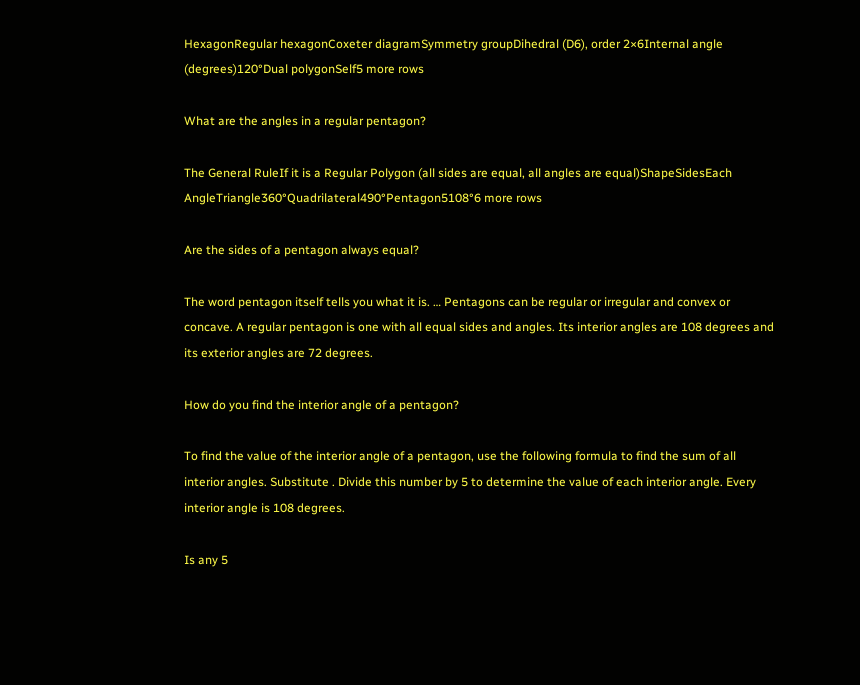HexagonRegular hexagonCoxeter diagramSymmetry groupDihedral (D6), order 2×6Internal angle (degrees)120°Dual polygonSelf5 more rows

What are the angles in a regular pentagon?

The General RuleIf it is a Regular Polygon (all sides are equal, all angles are equal)ShapeSidesEach AngleTriangle360°Quadrilateral490°Pentagon5108°6 more rows

Are the sides of a pentagon always equal?

The word pentagon itself tells you what it is. … Pentagons can be regular or irregular and convex or concave. A regular pentagon is one with all equal sides and angles. Its interior angles are 108 degrees and its exterior angles are 72 degrees.

How do you find the interior angle of a pentagon?

To find the value of the interior angle of a pentagon, use the following formula to find the sum of all interior angles. Substitute . Divide this number by 5 to determine the value of each interior angle. Every interior angle is 108 degrees.

Is any 5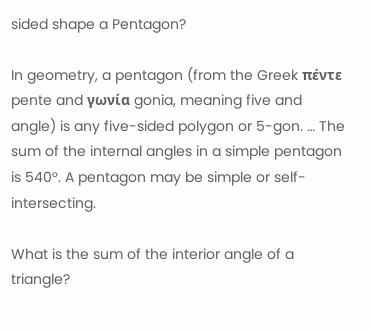sided shape a Pentagon?

In geometry, a pentagon (from the Greek πέντε pente and γωνία gonia, meaning five and angle) is any five-sided polygon or 5-gon. … The sum of the internal angles in a simple pentagon is 540°. A pentagon may be simple or self-intersecting.

What is the sum of the interior angle of a triangle?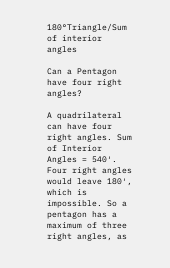180°Triangle/Sum of interior angles

Can a Pentagon have four right angles?

A quadrilateral can have four right angles. Sum of Interior Angles = 540′. Four right angles would leave 180′, which is impossible. So a pentagon has a maximum of three right angles, as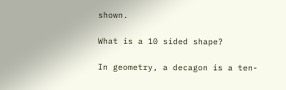shown.

What is a 10 sided shape?

In geometry, a decagon is a ten-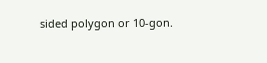sided polygon or 10-gon.